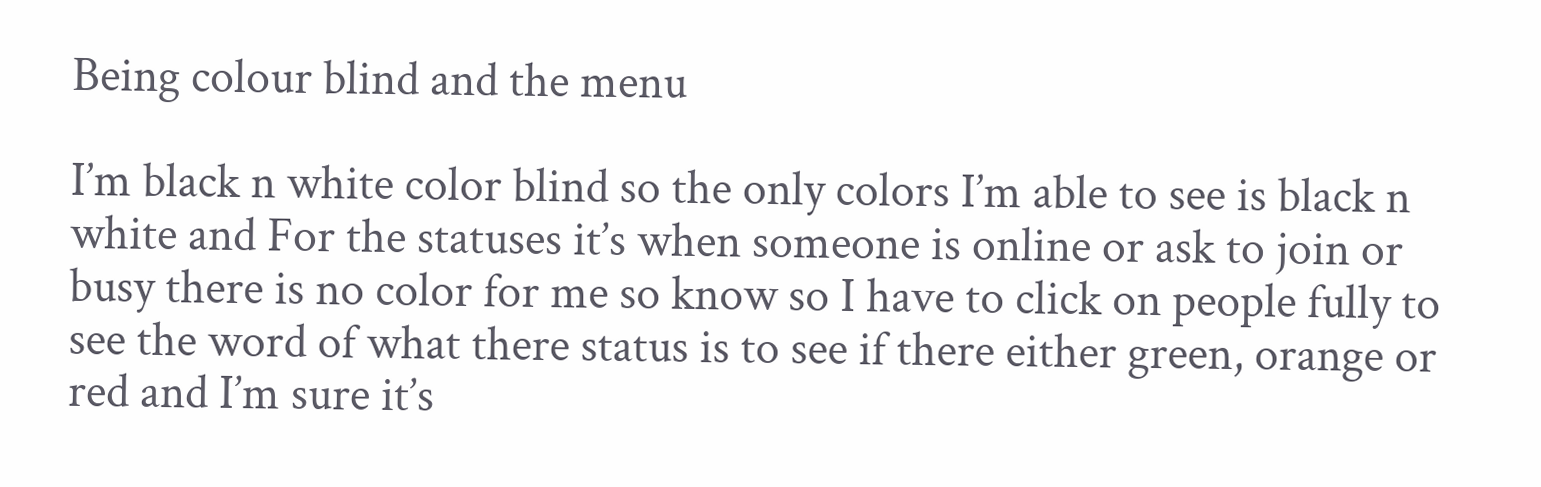Being colour blind and the menu

I’m black n white color blind so the only colors I’m able to see is black n white and For the statuses it’s when someone is online or ask to join or busy there is no color for me so know so I have to click on people fully to see the word of what there status is to see if there either green, orange or red and I’m sure it’s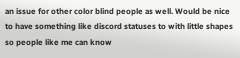an issue for other color blind people as well. Would be nice to have something like discord statuses to with little shapes so people like me can know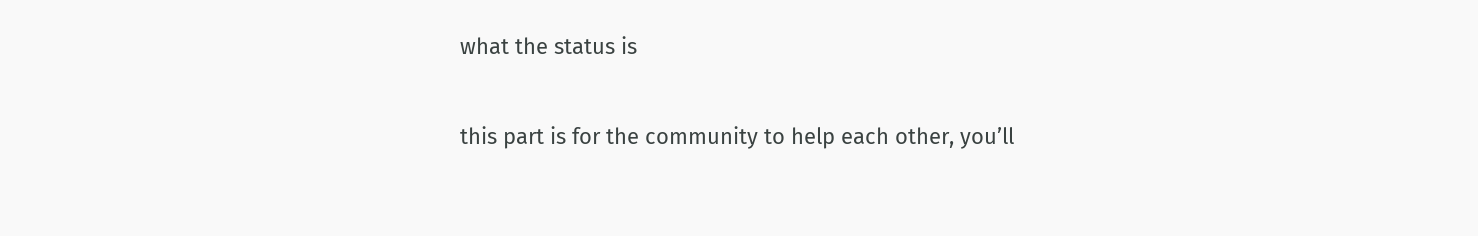what the status is

this part is for the community to help each other, you’ll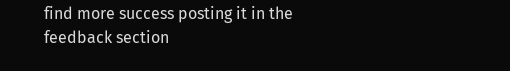find more success posting it in the feedback section